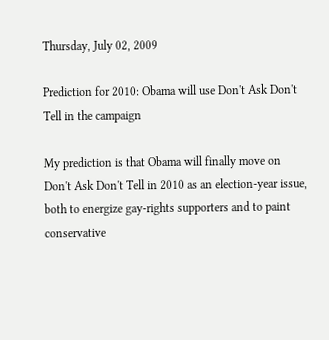Thursday, July 02, 2009

Prediction for 2010: Obama will use Don't Ask Don't Tell in the campaign

My prediction is that Obama will finally move on Don't Ask Don't Tell in 2010 as an election-year issue, both to energize gay-rights supporters and to paint conservative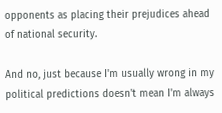opponents as placing their prejudices ahead of national security.

And no, just because I'm usually wrong in my political predictions doesn't mean I'm always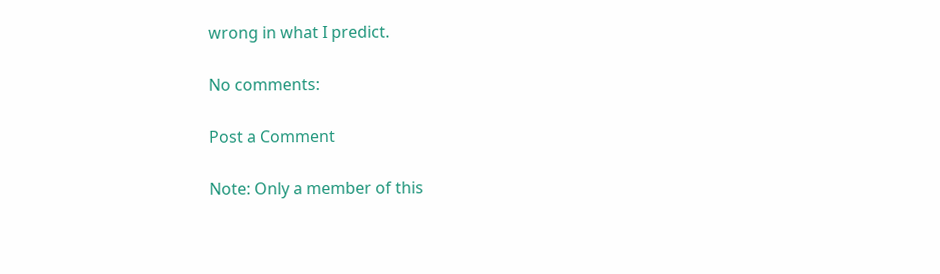wrong in what I predict.

No comments:

Post a Comment

Note: Only a member of this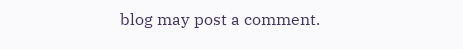blog may post a comment.